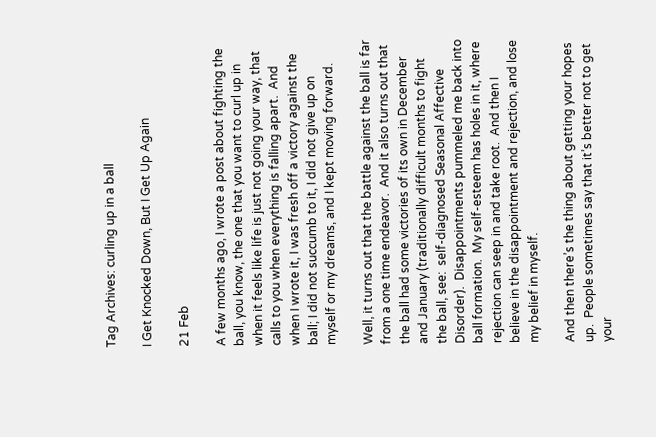Tag Archives: curling up in a ball

I Get Knocked Down, But I Get Up Again

21 Feb

A few months ago, I wrote a post about fighting the ball, you know, the one that you want to curl up in when it feels like life is just not going your way, that calls to you when everything is falling apart.  And when I wrote it, I was fresh off a victory against the ball; I did not succumb to it, I did not give up on myself or my dreams, and I kept moving forward.

Well, it turns out that the battle against the ball is far from a one time endeavor.  And it also turns out that the ball had some victories of its own in December and January (traditionally difficult months to fight the ball, see:  self-diagnosed Seasonal Affective Disorder).  Disappointments pummeled me back into ball formation.  My self-esteem has holes in it, where rejection can seep in and take root.  And then I believe in the disappointment and rejection, and lose my belief in myself.

And then there’s the thing about getting your hopes up.  People sometimes say that it’s better not to get your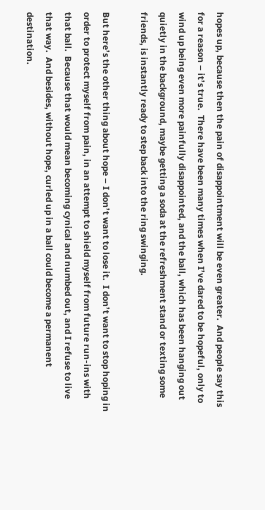hopes up, because then the pain of disappointment will be even greater.  And people say this for a reason – it’s true.  There have been many times when I’ve dared to be hopeful, only to wind up being even more painfully disappointed, and the ball, which has been hanging out quietly in the background, maybe getting a soda at the refreshment stand or texting some friends, is instantly ready to step back into the ring swinging.

But here’s the other thing about hope – I don’t want to lose it.  I don’t want to stop hoping in order to protect myself from pain, in an attempt to shield myself from future run-ins with that ball.  Because that would mean becoming cynical and numbed out, and I refuse to live that way.  And besides, without hope, curled up in a ball could become a permanent destination.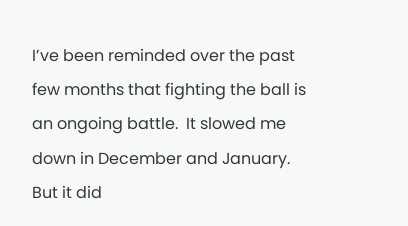I’ve been reminded over the past few months that fighting the ball is an ongoing battle.  It slowed me down in December and January.  But it did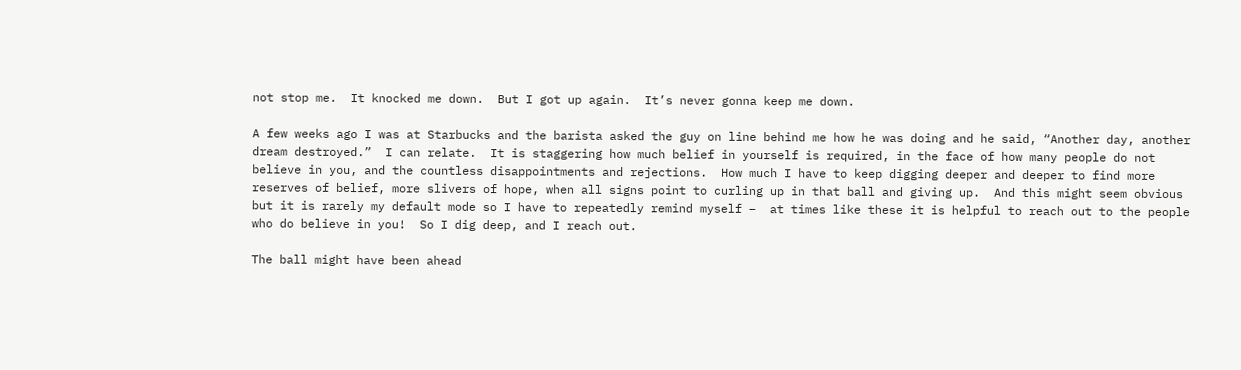not stop me.  It knocked me down.  But I got up again.  It’s never gonna keep me down.

A few weeks ago I was at Starbucks and the barista asked the guy on line behind me how he was doing and he said, “Another day, another dream destroyed.”  I can relate.  It is staggering how much belief in yourself is required, in the face of how many people do not believe in you, and the countless disappointments and rejections.  How much I have to keep digging deeper and deeper to find more reserves of belief, more slivers of hope, when all signs point to curling up in that ball and giving up.  And this might seem obvious but it is rarely my default mode so I have to repeatedly remind myself –  at times like these it is helpful to reach out to the people who do believe in you!  So I dig deep, and I reach out.

The ball might have been ahead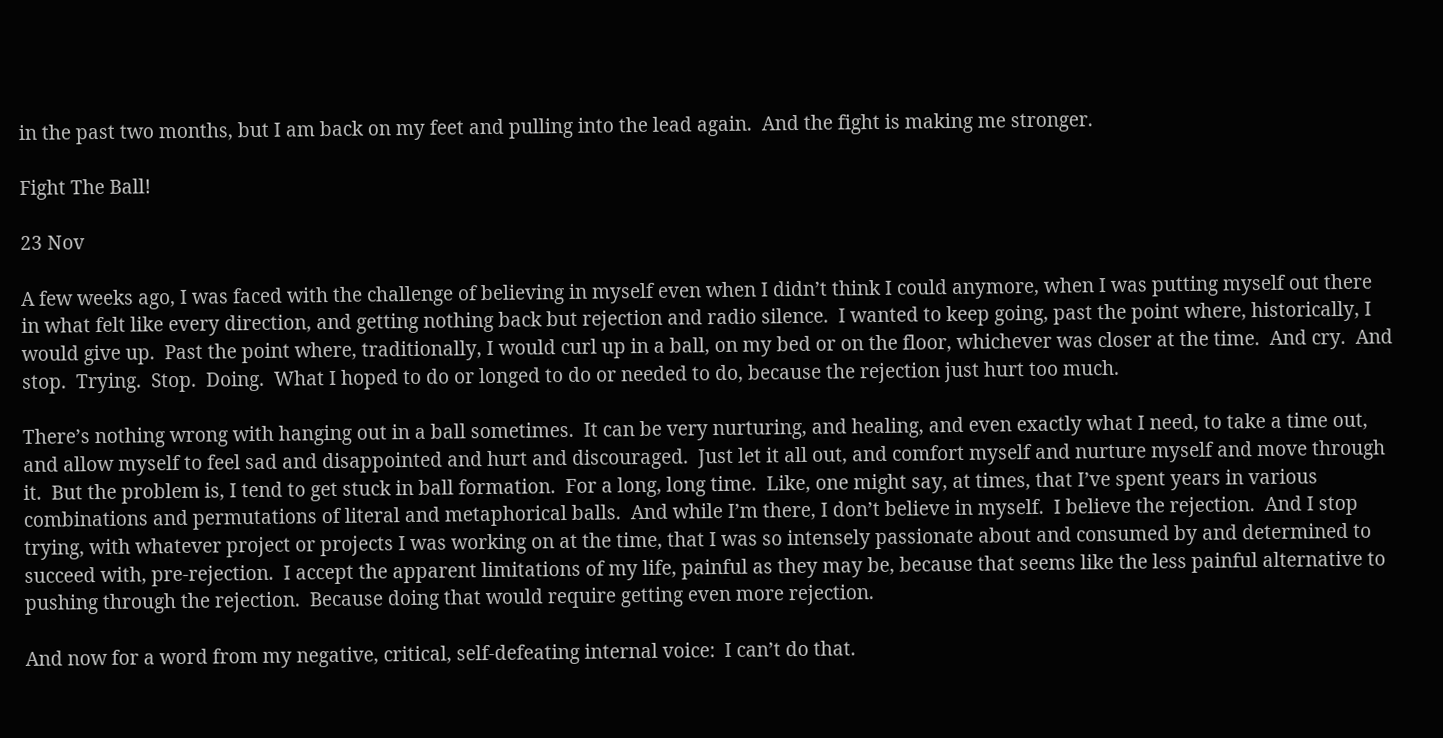in the past two months, but I am back on my feet and pulling into the lead again.  And the fight is making me stronger.

Fight The Ball!

23 Nov

A few weeks ago, I was faced with the challenge of believing in myself even when I didn’t think I could anymore, when I was putting myself out there in what felt like every direction, and getting nothing back but rejection and radio silence.  I wanted to keep going, past the point where, historically, I would give up.  Past the point where, traditionally, I would curl up in a ball, on my bed or on the floor, whichever was closer at the time.  And cry.  And stop.  Trying.  Stop.  Doing.  What I hoped to do or longed to do or needed to do, because the rejection just hurt too much.

There’s nothing wrong with hanging out in a ball sometimes.  It can be very nurturing, and healing, and even exactly what I need, to take a time out, and allow myself to feel sad and disappointed and hurt and discouraged.  Just let it all out, and comfort myself and nurture myself and move through it.  But the problem is, I tend to get stuck in ball formation.  For a long, long time.  Like, one might say, at times, that I’ve spent years in various combinations and permutations of literal and metaphorical balls.  And while I’m there, I don’t believe in myself.  I believe the rejection.  And I stop trying, with whatever project or projects I was working on at the time, that I was so intensely passionate about and consumed by and determined to succeed with, pre-rejection.  I accept the apparent limitations of my life, painful as they may be, because that seems like the less painful alternative to pushing through the rejection.  Because doing that would require getting even more rejection.

And now for a word from my negative, critical, self-defeating internal voice:  I can’t do that.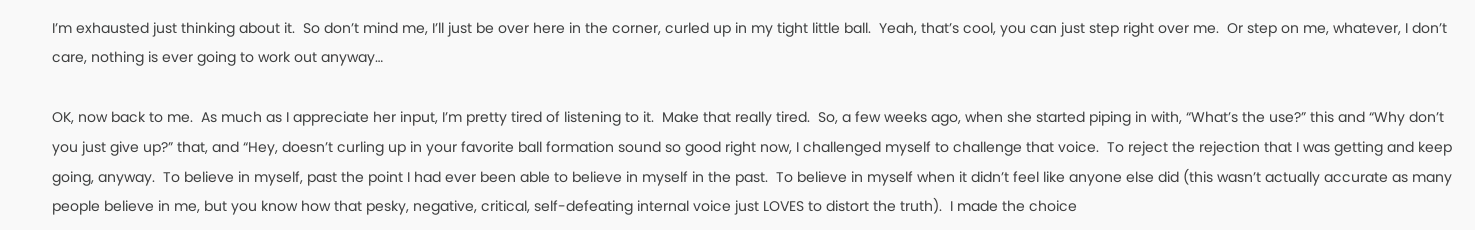I’m exhausted just thinking about it.  So don’t mind me, I’ll just be over here in the corner, curled up in my tight little ball.  Yeah, that’s cool, you can just step right over me.  Or step on me, whatever, I don’t care, nothing is ever going to work out anyway…

OK, now back to me.  As much as I appreciate her input, I’m pretty tired of listening to it.  Make that really tired.  So, a few weeks ago, when she started piping in with, “What’s the use?” this and “Why don’t you just give up?” that, and “Hey, doesn’t curling up in your favorite ball formation sound so good right now, I challenged myself to challenge that voice.  To reject the rejection that I was getting and keep going, anyway.  To believe in myself, past the point I had ever been able to believe in myself in the past.  To believe in myself when it didn’t feel like anyone else did (this wasn’t actually accurate as many people believe in me, but you know how that pesky, negative, critical, self-defeating internal voice just LOVES to distort the truth).  I made the choice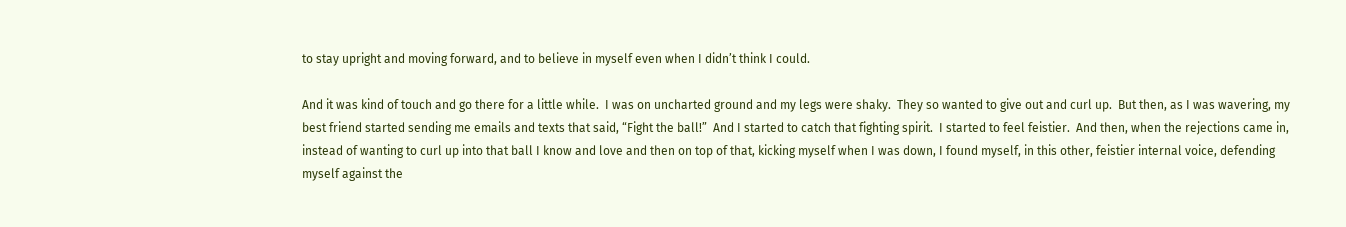to stay upright and moving forward, and to believe in myself even when I didn’t think I could.

And it was kind of touch and go there for a little while.  I was on uncharted ground and my legs were shaky.  They so wanted to give out and curl up.  But then, as I was wavering, my best friend started sending me emails and texts that said, “Fight the ball!”  And I started to catch that fighting spirit.  I started to feel feistier.  And then, when the rejections came in, instead of wanting to curl up into that ball I know and love and then on top of that, kicking myself when I was down, I found myself, in this other, feistier internal voice, defending myself against the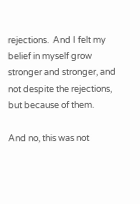rejections.  And I felt my belief in myself grow stronger and stronger, and not despite the rejections, but because of them.

And no, this was not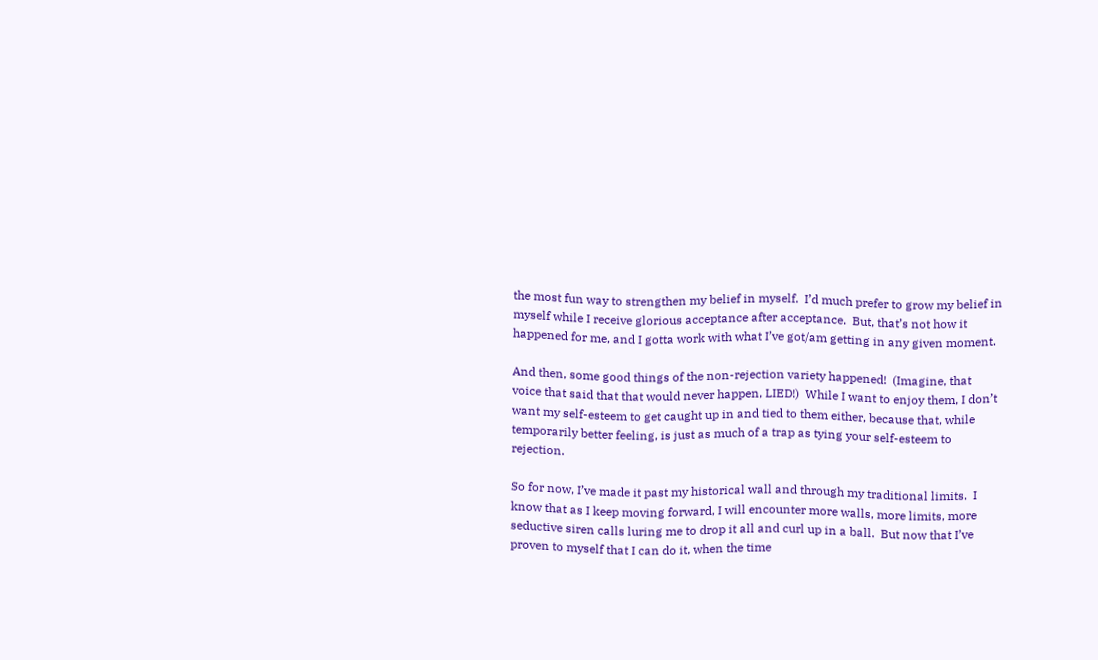the most fun way to strengthen my belief in myself.  I’d much prefer to grow my belief in myself while I receive glorious acceptance after acceptance.  But, that’s not how it happened for me, and I gotta work with what I’ve got/am getting in any given moment.

And then, some good things of the non-rejection variety happened!  (Imagine, that voice that said that that would never happen, LIED!)  While I want to enjoy them, I don’t want my self-esteem to get caught up in and tied to them either, because that, while temporarily better feeling, is just as much of a trap as tying your self-esteem to rejection.

So for now, I’ve made it past my historical wall and through my traditional limits.  I know that as I keep moving forward, I will encounter more walls, more limits, more seductive siren calls luring me to drop it all and curl up in a ball.  But now that I’ve proven to myself that I can do it, when the time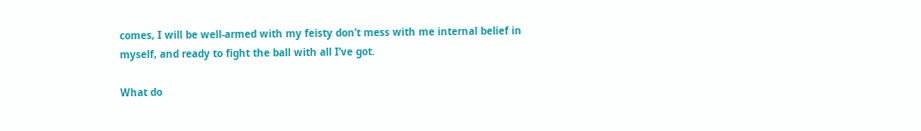comes, I will be well-armed with my feisty don’t mess with me internal belief in myself, and ready to fight the ball with all I’ve got.

What do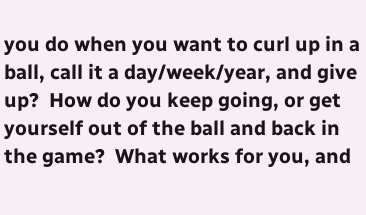you do when you want to curl up in a ball, call it a day/week/year, and give up?  How do you keep going, or get yourself out of the ball and back in the game?  What works for you, and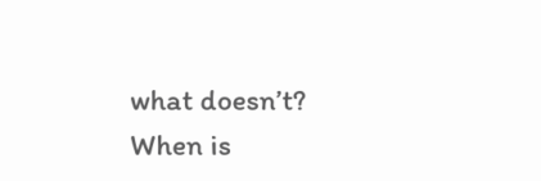what doesn’t?  When is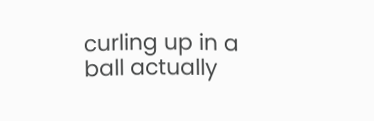curling up in a ball actually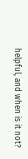helpful, and when is it not?